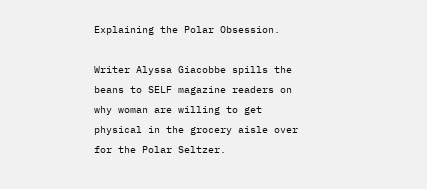Explaining the Polar Obsession.

Writer Alyssa Giacobbe spills the beans to SELF magazine readers on why woman are willing to get physical in the grocery aisle over for the Polar Seltzer.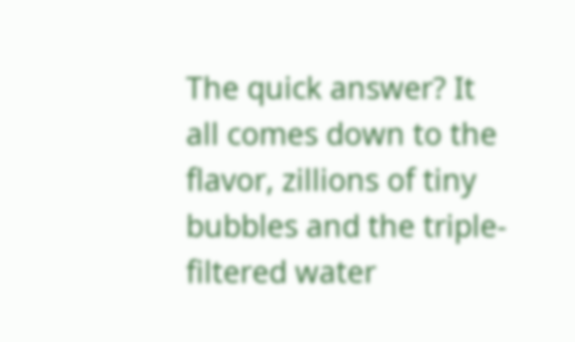The quick answer? It all comes down to the flavor, zillions of tiny bubbles and the triple-filtered water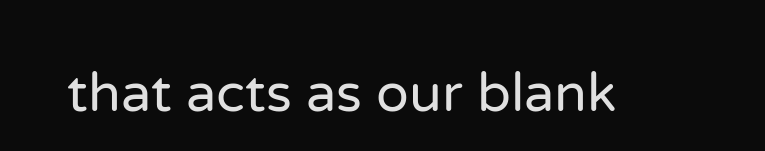that acts as our blank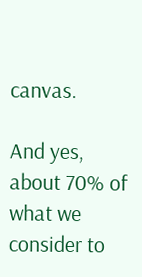canvas.

And yes, about 70% of what we consider to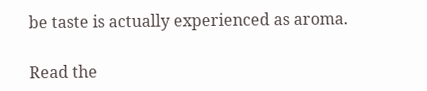be taste is actually experienced as aroma.

Read the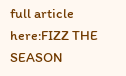full article here:FIZZ THE SEASON